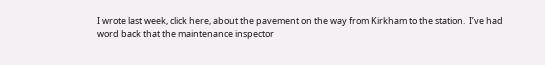I wrote last week, click here, about the pavement on the way from Kirkham to the station.  I’ve had word back that the maintenance inspector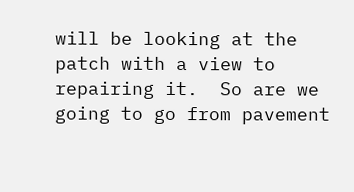will be looking at the patch with a view to repairing it.  So are we going to go from pavement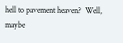hell to pavement heaven?  Well, maybe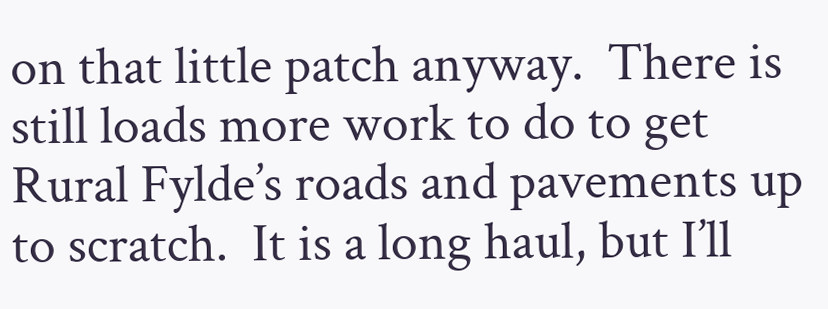on that little patch anyway.  There is still loads more work to do to get Rural Fylde’s roads and pavements up to scratch.  It is a long haul, but I’ll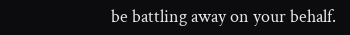be battling away on your behalf.